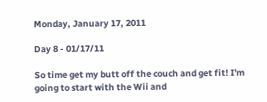Monday, January 17, 2011

Day 8 - 01/17/11

So time get my butt off the couch and get fit! I'm going to start with the Wii and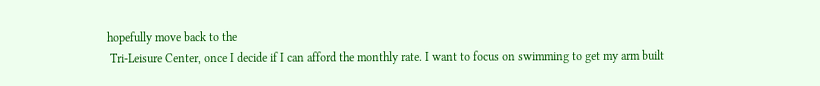hopefully move back to the
 Tri-Leisure Center, once I decide if I can afford the monthly rate. I want to focus on swimming to get my arm built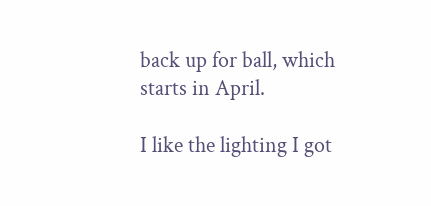back up for ball, which starts in April.

I like the lighting I got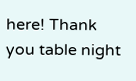here! Thank you table night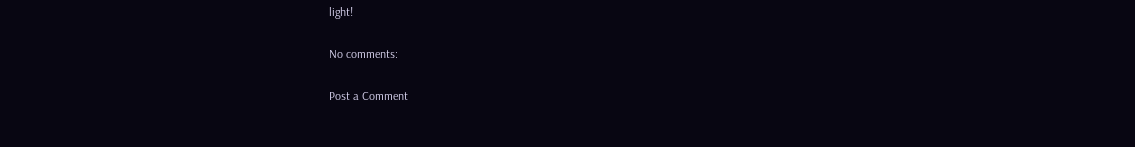light!

No comments:

Post a Comment